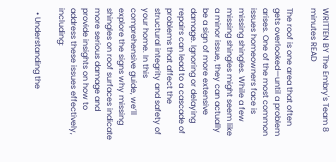WRITTEN BY The Embry's Team 8 minutes READ

The roof is one area that often gets overlooked—until a problem arises. One of the most common issues homeowners face is missing shingles. While a few missing shingles might seem like a minor issue, they can actually be a sign of more extensive damage. Ignoring or delaying repairs can lead to a cascade of problems that affect the structural integrity and safety of your home. In this comprehensive guide, we’ll explore the signs why missing shingles on roof surfaces indicate more serious damage and provide insights on how to address these issues effectively, including:

  • Understanding the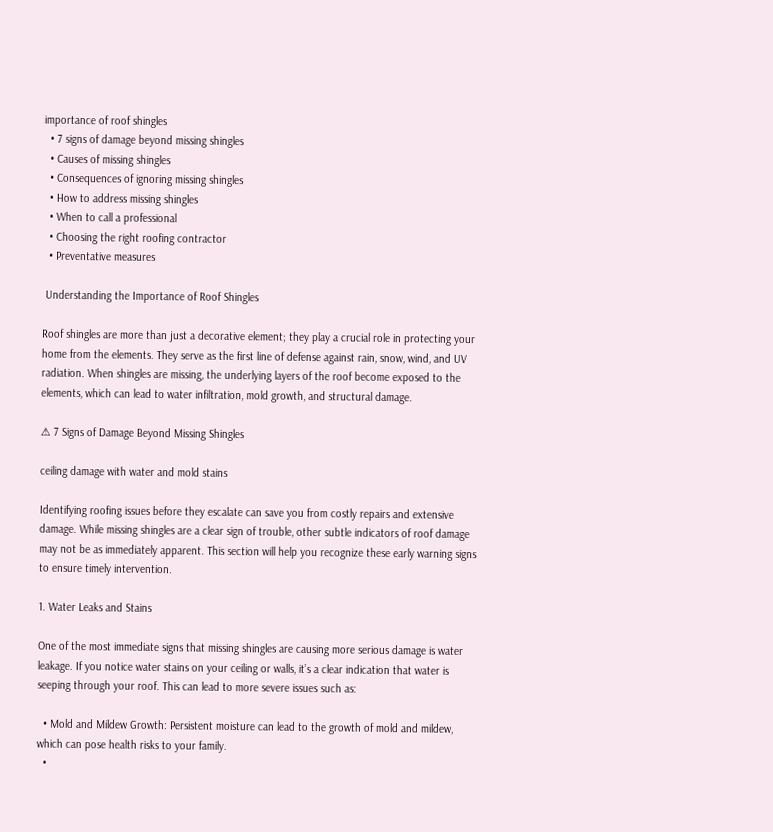importance of roof shingles
  • 7 signs of damage beyond missing shingles
  • Causes of missing shingles
  • Consequences of ignoring missing shingles
  • How to address missing shingles
  • When to call a professional
  • Choosing the right roofing contractor
  • Preventative measures

 Understanding the Importance of Roof Shingles

Roof shingles are more than just a decorative element; they play a crucial role in protecting your home from the elements. They serve as the first line of defense against rain, snow, wind, and UV radiation. When shingles are missing, the underlying layers of the roof become exposed to the elements, which can lead to water infiltration, mold growth, and structural damage.

⚠ 7 Signs of Damage Beyond Missing Shingles

ceiling damage with water and mold stains

Identifying roofing issues before they escalate can save you from costly repairs and extensive damage. While missing shingles are a clear sign of trouble, other subtle indicators of roof damage may not be as immediately apparent. This section will help you recognize these early warning signs to ensure timely intervention.

1. Water Leaks and Stains

One of the most immediate signs that missing shingles are causing more serious damage is water leakage. If you notice water stains on your ceiling or walls, it’s a clear indication that water is seeping through your roof. This can lead to more severe issues such as:

  • Mold and Mildew Growth: Persistent moisture can lead to the growth of mold and mildew, which can pose health risks to your family.
  •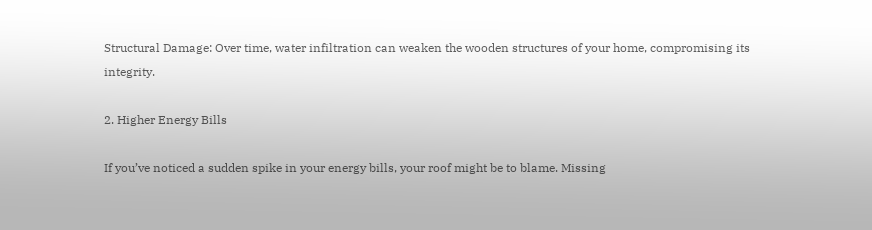Structural Damage: Over time, water infiltration can weaken the wooden structures of your home, compromising its integrity.

2. Higher Energy Bills

If you’ve noticed a sudden spike in your energy bills, your roof might be to blame. Missing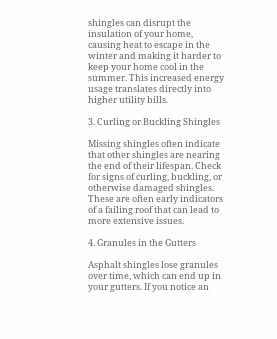shingles can disrupt the insulation of your home, causing heat to escape in the winter and making it harder to keep your home cool in the summer. This increased energy usage translates directly into higher utility bills.

3. Curling or Buckling Shingles

Missing shingles often indicate that other shingles are nearing the end of their lifespan. Check for signs of curling, buckling, or otherwise damaged shingles. These are often early indicators of a failing roof that can lead to more extensive issues.

4. Granules in the Gutters

Asphalt shingles lose granules over time, which can end up in your gutters. If you notice an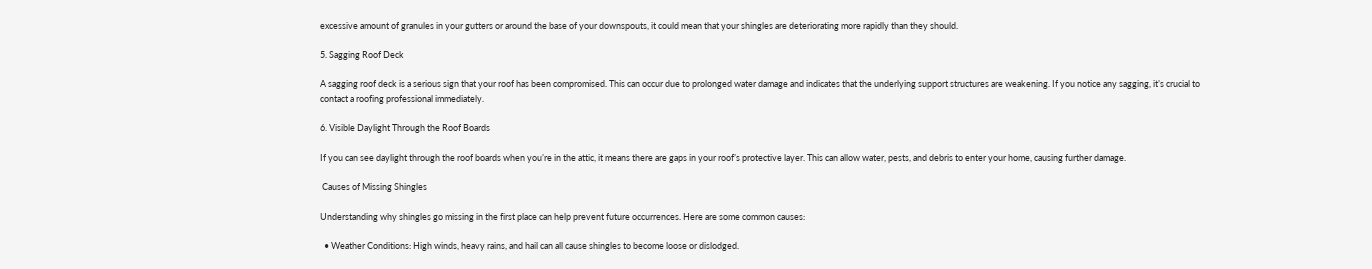excessive amount of granules in your gutters or around the base of your downspouts, it could mean that your shingles are deteriorating more rapidly than they should.

5. Sagging Roof Deck

A sagging roof deck is a serious sign that your roof has been compromised. This can occur due to prolonged water damage and indicates that the underlying support structures are weakening. If you notice any sagging, it’s crucial to contact a roofing professional immediately.

6. Visible Daylight Through the Roof Boards

If you can see daylight through the roof boards when you’re in the attic, it means there are gaps in your roof’s protective layer. This can allow water, pests, and debris to enter your home, causing further damage.

 Causes of Missing Shingles

Understanding why shingles go missing in the first place can help prevent future occurrences. Here are some common causes:

  • Weather Conditions: High winds, heavy rains, and hail can all cause shingles to become loose or dislodged.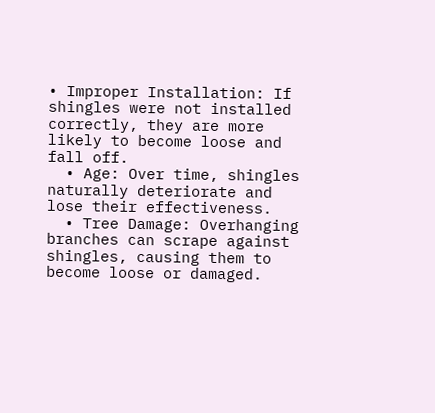• Improper Installation: If shingles were not installed correctly, they are more likely to become loose and fall off.
  • Age: Over time, shingles naturally deteriorate and lose their effectiveness.
  • Tree Damage: Overhanging branches can scrape against shingles, causing them to become loose or damaged.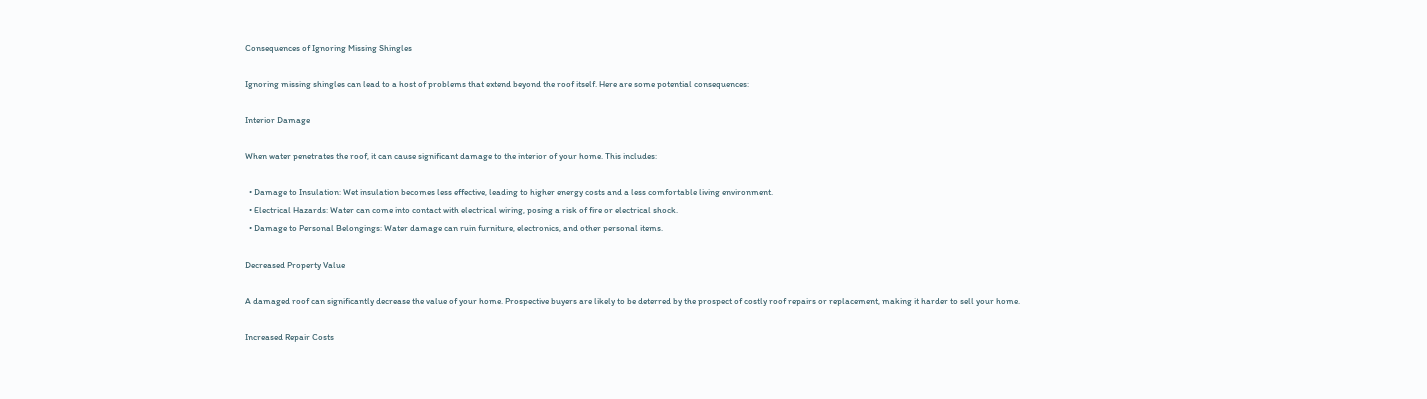Consequences of Ignoring Missing Shingles

Ignoring missing shingles can lead to a host of problems that extend beyond the roof itself. Here are some potential consequences:

Interior Damage

When water penetrates the roof, it can cause significant damage to the interior of your home. This includes:

  • Damage to Insulation: Wet insulation becomes less effective, leading to higher energy costs and a less comfortable living environment.
  • Electrical Hazards: Water can come into contact with electrical wiring, posing a risk of fire or electrical shock.
  • Damage to Personal Belongings: Water damage can ruin furniture, electronics, and other personal items.

Decreased Property Value

A damaged roof can significantly decrease the value of your home. Prospective buyers are likely to be deterred by the prospect of costly roof repairs or replacement, making it harder to sell your home.

Increased Repair Costs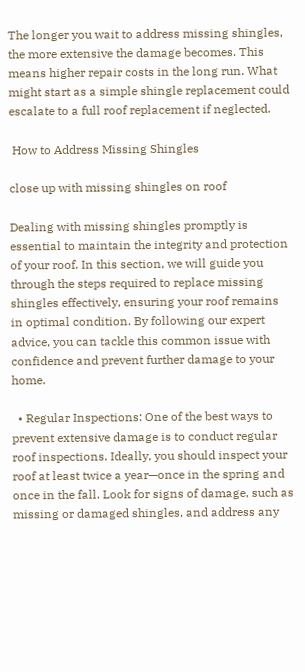The longer you wait to address missing shingles, the more extensive the damage becomes. This means higher repair costs in the long run. What might start as a simple shingle replacement could escalate to a full roof replacement if neglected.

 How to Address Missing Shingles

close up with missing shingles on roof

Dealing with missing shingles promptly is essential to maintain the integrity and protection of your roof. In this section, we will guide you through the steps required to replace missing shingles effectively, ensuring your roof remains in optimal condition. By following our expert advice, you can tackle this common issue with confidence and prevent further damage to your home.

  • Regular Inspections: One of the best ways to prevent extensive damage is to conduct regular roof inspections. Ideally, you should inspect your roof at least twice a year—once in the spring and once in the fall. Look for signs of damage, such as missing or damaged shingles, and address any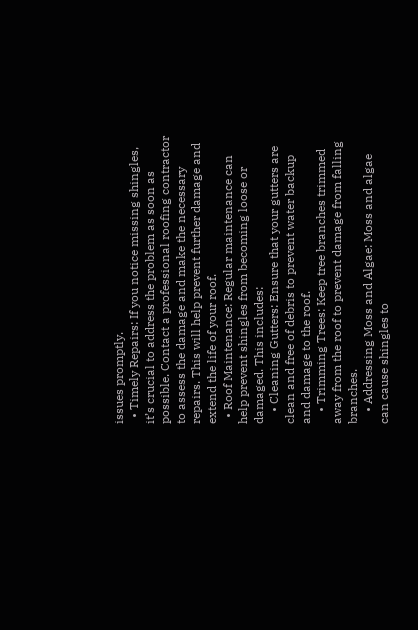issues promptly.
  • Timely Repairs: If you notice missing shingles, it’s crucial to address the problem as soon as possible. Contact a professional roofing contractor to assess the damage and make the necessary repairs. This will help prevent further damage and extend the life of your roof.
  • Roof Maintenance: Regular maintenance can help prevent shingles from becoming loose or damaged. This includes:
    • Cleaning Gutters: Ensure that your gutters are clean and free of debris to prevent water backup and damage to the roof.
    • Trimming Trees: Keep tree branches trimmed away from the roof to prevent damage from falling branches.
    • Addressing Moss and Algae: Moss and algae can cause shingles to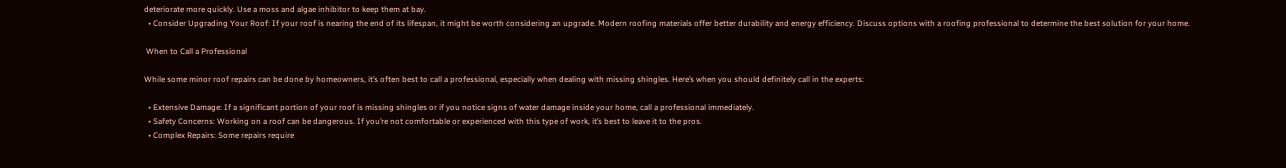deteriorate more quickly. Use a moss and algae inhibitor to keep them at bay.
  • Consider Upgrading Your Roof: If your roof is nearing the end of its lifespan, it might be worth considering an upgrade. Modern roofing materials offer better durability and energy efficiency. Discuss options with a roofing professional to determine the best solution for your home.

 When to Call a Professional

While some minor roof repairs can be done by homeowners, it’s often best to call a professional, especially when dealing with missing shingles. Here’s when you should definitely call in the experts:

  • Extensive Damage: If a significant portion of your roof is missing shingles or if you notice signs of water damage inside your home, call a professional immediately.
  • Safety Concerns: Working on a roof can be dangerous. If you’re not comfortable or experienced with this type of work, it’s best to leave it to the pros.
  • Complex Repairs: Some repairs require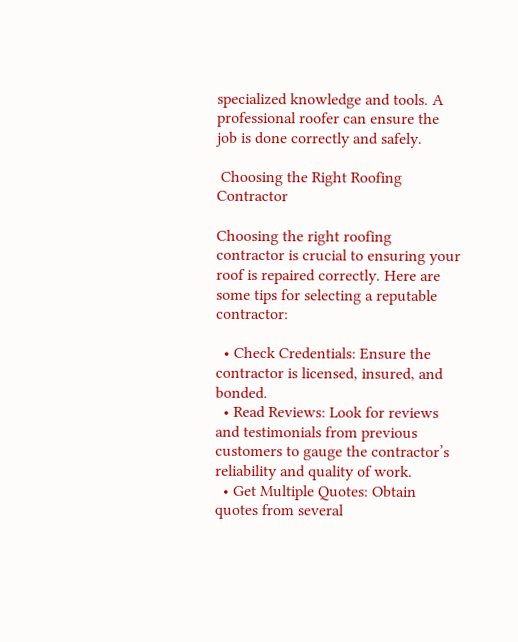specialized knowledge and tools. A professional roofer can ensure the job is done correctly and safely.

 Choosing the Right Roofing Contractor

Choosing the right roofing contractor is crucial to ensuring your roof is repaired correctly. Here are some tips for selecting a reputable contractor:

  • Check Credentials: Ensure the contractor is licensed, insured, and bonded.
  • Read Reviews: Look for reviews and testimonials from previous customers to gauge the contractor’s reliability and quality of work.
  • Get Multiple Quotes: Obtain quotes from several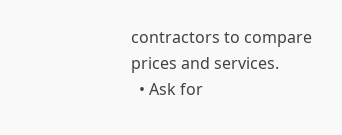contractors to compare prices and services.
  • Ask for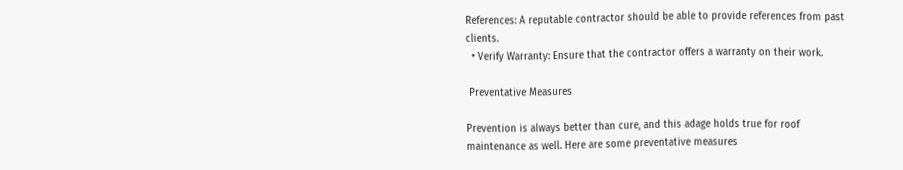References: A reputable contractor should be able to provide references from past clients.
  • Verify Warranty: Ensure that the contractor offers a warranty on their work.

 Preventative Measures

Prevention is always better than cure, and this adage holds true for roof maintenance as well. Here are some preventative measures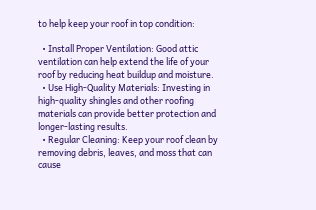to help keep your roof in top condition:

  • Install Proper Ventilation: Good attic ventilation can help extend the life of your roof by reducing heat buildup and moisture.
  • Use High-Quality Materials: Investing in high-quality shingles and other roofing materials can provide better protection and longer-lasting results.
  • Regular Cleaning: Keep your roof clean by removing debris, leaves, and moss that can cause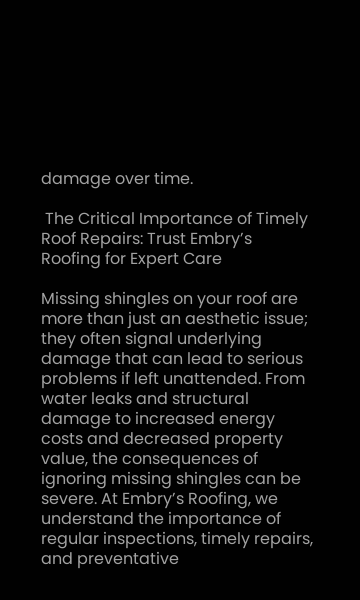damage over time.

 The Critical Importance of Timely Roof Repairs: Trust Embry’s Roofing for Expert Care

Missing shingles on your roof are more than just an aesthetic issue; they often signal underlying damage that can lead to serious problems if left unattended. From water leaks and structural damage to increased energy costs and decreased property value, the consequences of ignoring missing shingles can be severe. At Embry’s Roofing, we understand the importance of regular inspections, timely repairs, and preventative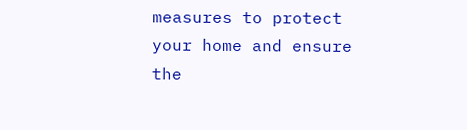measures to protect your home and ensure the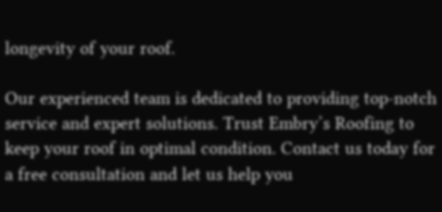longevity of your roof.

Our experienced team is dedicated to providing top-notch service and expert solutions. Trust Embry’s Roofing to keep your roof in optimal condition. Contact us today for a free consultation and let us help you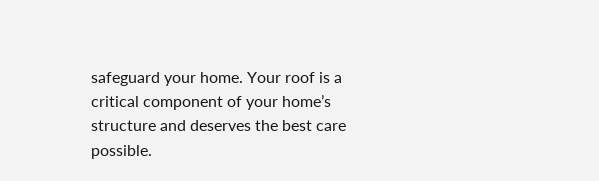safeguard your home. Your roof is a critical component of your home’s structure and deserves the best care possible.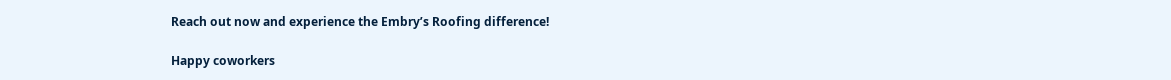Reach out now and experience the Embry’s Roofing difference!

Happy coworkers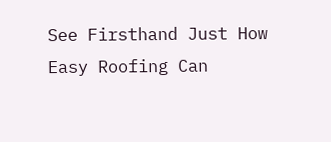See Firsthand Just How Easy Roofing Can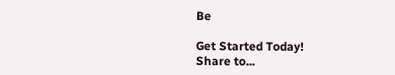Be

Get Started Today!
Share to...